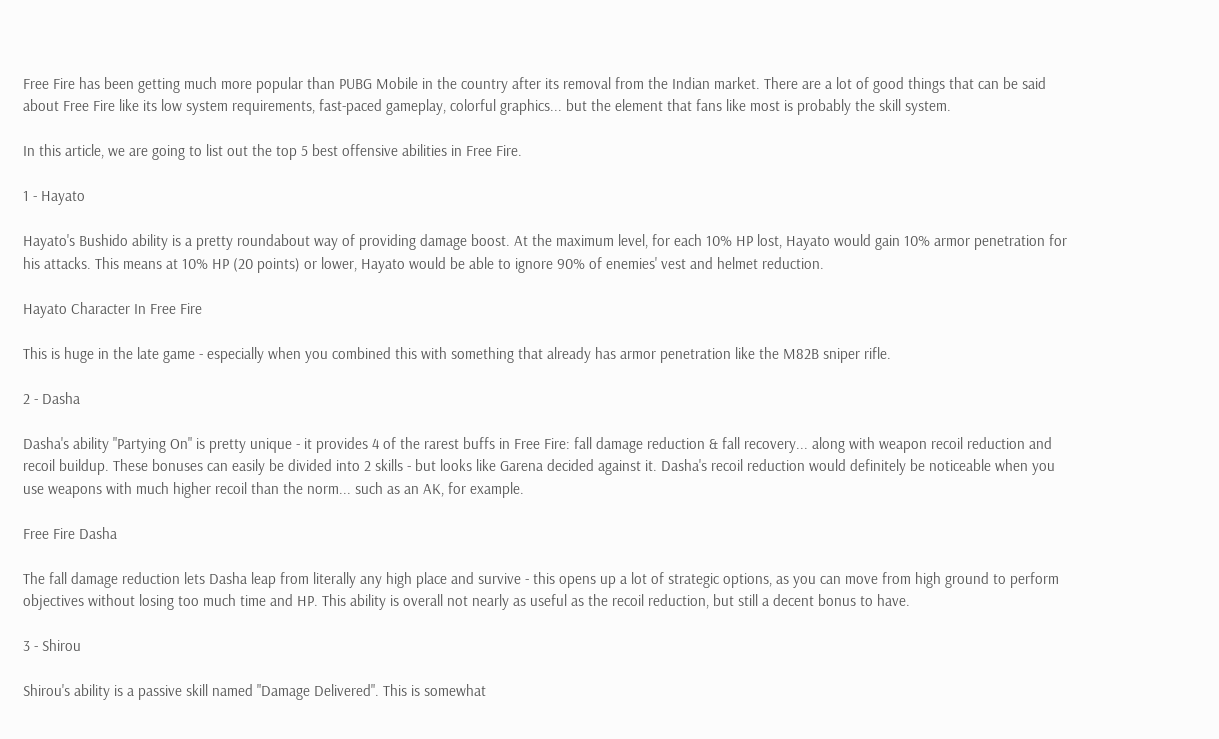Free Fire has been getting much more popular than PUBG Mobile in the country after its removal from the Indian market. There are a lot of good things that can be said about Free Fire like its low system requirements, fast-paced gameplay, colorful graphics... but the element that fans like most is probably the skill system.

In this article, we are going to list out the top 5 best offensive abilities in Free Fire.

1 - Hayato

Hayato's Bushido ability is a pretty roundabout way of providing damage boost. At the maximum level, for each 10% HP lost, Hayato would gain 10% armor penetration for his attacks. This means at 10% HP (20 points) or lower, Hayato would be able to ignore 90% of enemies' vest and helmet reduction.

Hayato Character In Free Fire

This is huge in the late game - especially when you combined this with something that already has armor penetration like the M82B sniper rifle.

2 - Dasha

Dasha's ability "Partying On" is pretty unique - it provides 4 of the rarest buffs in Free Fire: fall damage reduction & fall recovery... along with weapon recoil reduction and recoil buildup. These bonuses can easily be divided into 2 skills - but looks like Garena decided against it. Dasha's recoil reduction would definitely be noticeable when you use weapons with much higher recoil than the norm... such as an AK, for example.

Free Fire Dasha

The fall damage reduction lets Dasha leap from literally any high place and survive - this opens up a lot of strategic options, as you can move from high ground to perform objectives without losing too much time and HP. This ability is overall not nearly as useful as the recoil reduction, but still a decent bonus to have.

3 - Shirou

Shirou's ability is a passive skill named "Damage Delivered". This is somewhat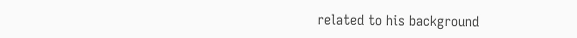related to his background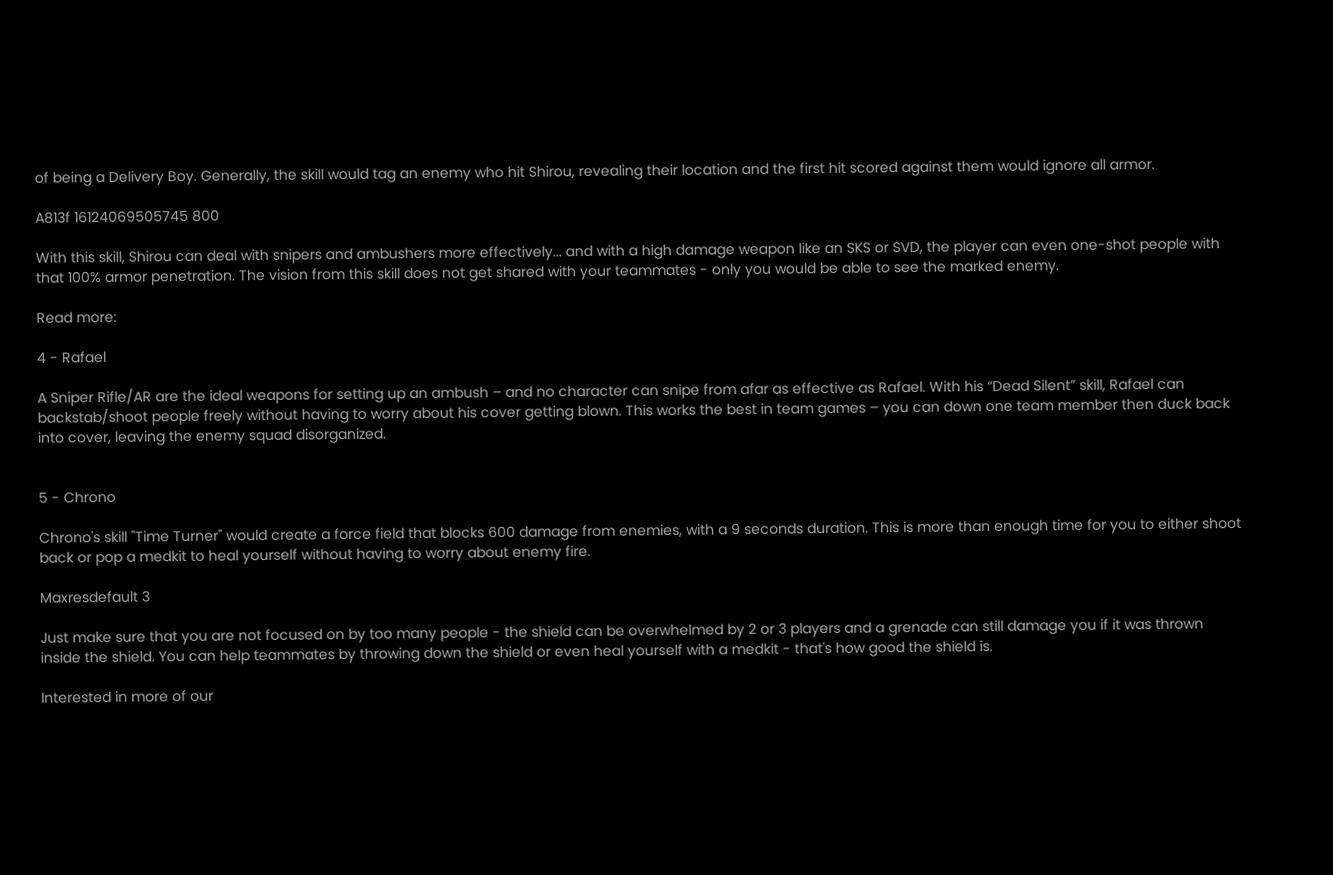of being a Delivery Boy. Generally, the skill would tag an enemy who hit Shirou, revealing their location and the first hit scored against them would ignore all armor.

A813f 16124069505745 800

With this skill, Shirou can deal with snipers and ambushers more effectively... and with a high damage weapon like an SKS or SVD, the player can even one-shot people with that 100% armor penetration. The vision from this skill does not get shared with your teammates - only you would be able to see the marked enemy.

Read more:

4 - Rafael

A Sniper Rifle/AR are the ideal weapons for setting up an ambush – and no character can snipe from afar as effective as Rafael. With his “Dead Silent” skill, Rafael can backstab/shoot people freely without having to worry about his cover getting blown. This works the best in team games – you can down one team member then duck back into cover, leaving the enemy squad disorganized.


5 - Chrono

Chrono's skill "Time Turner" would create a force field that blocks 600 damage from enemies, with a 9 seconds duration. This is more than enough time for you to either shoot back or pop a medkit to heal yourself without having to worry about enemy fire.

Maxresdefault 3

Just make sure that you are not focused on by too many people - the shield can be overwhelmed by 2 or 3 players and a grenade can still damage you if it was thrown inside the shield. You can help teammates by throwing down the shield or even heal yourself with a medkit - that's how good the shield is.

Interested in more of our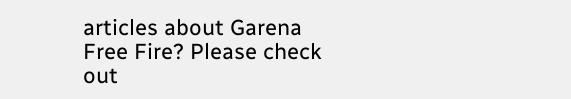articles about Garena Free Fire? Please check out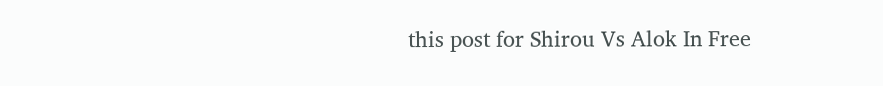this post for Shirou Vs Alok In Free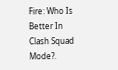Fire: Who Is Better In Clash Squad Mode?.